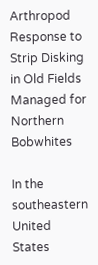Arthropod Response to Strip Disking in Old Fields Managed for Northern Bobwhites

In the southeastern United States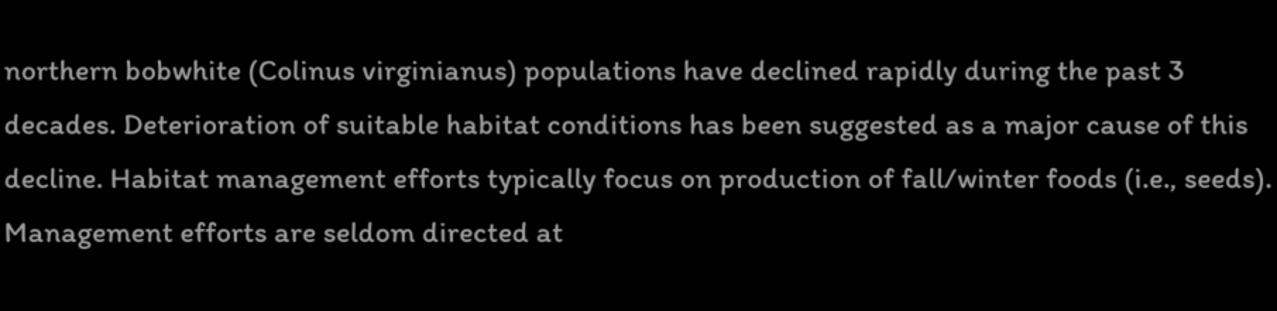northern bobwhite (Colinus virginianus) populations have declined rapidly during the past 3 decades. Deterioration of suitable habitat conditions has been suggested as a major cause of this decline. Habitat management efforts typically focus on production of fall/winter foods (i.e., seeds). Management efforts are seldom directed at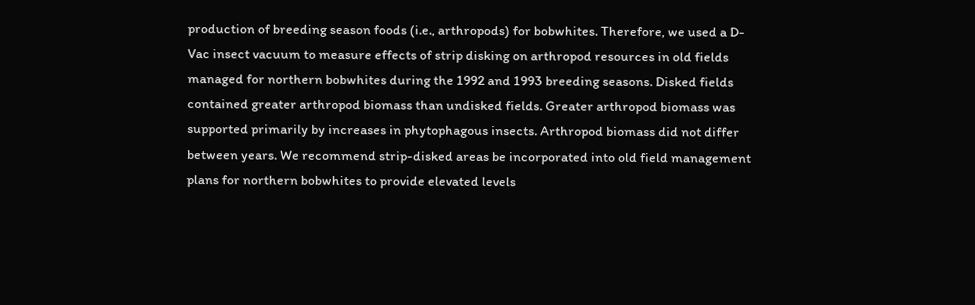production of breeding season foods (i.e., arthropods) for bobwhites. Therefore, we used a D-Vac insect vacuum to measure effects of strip disking on arthropod resources in old fields managed for northern bobwhites during the 1992 and 1993 breeding seasons. Disked fields contained greater arthropod biomass than undisked fields. Greater arthropod biomass was supported primarily by increases in phytophagous insects. Arthropod biomass did not differ between years. We recommend strip-disked areas be incorporated into old field management plans for northern bobwhites to provide elevated levels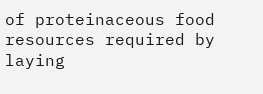of proteinaceous food resources required by laying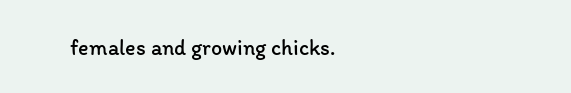females and growing chicks.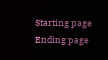Starting page
Ending page